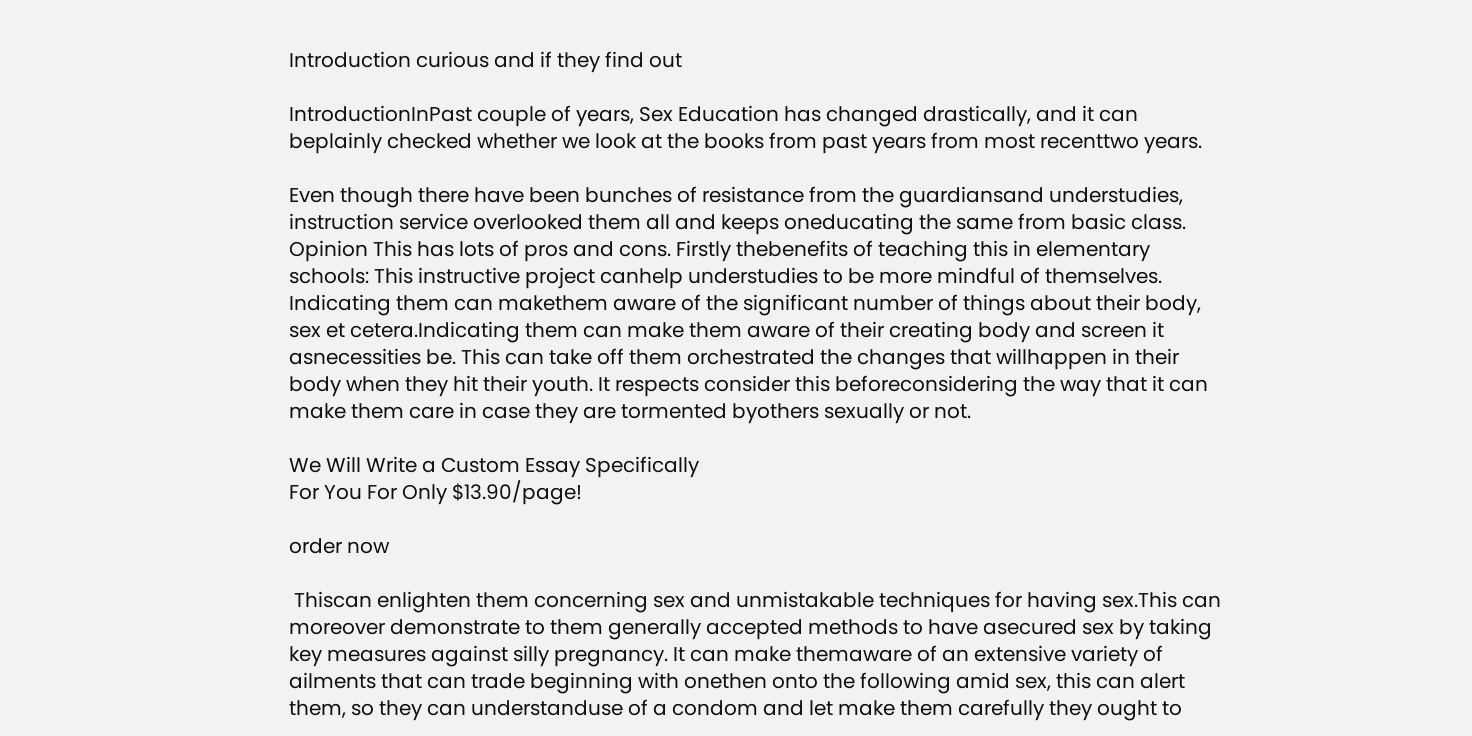Introduction curious and if they find out

IntroductionInPast couple of years, Sex Education has changed drastically, and it can beplainly checked whether we look at the books from past years from most recenttwo years.

Even though there have been bunches of resistance from the guardiansand understudies, instruction service overlooked them all and keeps oneducating the same from basic class. Opinion This has lots of pros and cons. Firstly thebenefits of teaching this in elementary schools: This instructive project canhelp understudies to be more mindful of themselves. Indicating them can makethem aware of the significant number of things about their body, sex et cetera.Indicating them can make them aware of their creating body and screen it asnecessities be. This can take off them orchestrated the changes that willhappen in their body when they hit their youth. It respects consider this beforeconsidering the way that it can make them care in case they are tormented byothers sexually or not.

We Will Write a Custom Essay Specifically
For You For Only $13.90/page!

order now

 Thiscan enlighten them concerning sex and unmistakable techniques for having sex.This can moreover demonstrate to them generally accepted methods to have asecured sex by taking key measures against silly pregnancy. It can make themaware of an extensive variety of ailments that can trade beginning with onethen onto the following amid sex, this can alert them, so they can understanduse of a condom and let make them carefully they ought to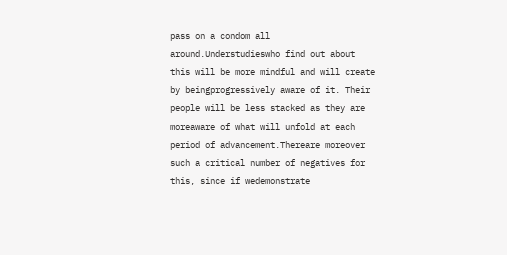pass on a condom all around.Understudieswho find out about this will be more mindful and will create by beingprogressively aware of it. Their people will be less stacked as they are moreaware of what will unfold at each period of advancement.Thereare moreover such a critical number of negatives for this, since if wedemonstrate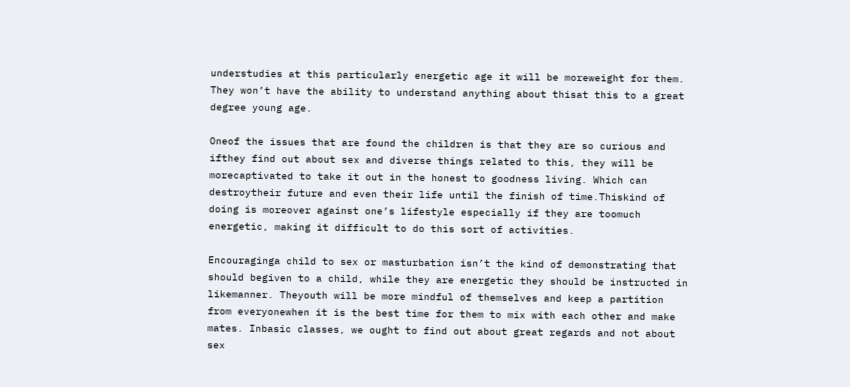understudies at this particularly energetic age it will be moreweight for them. They won’t have the ability to understand anything about thisat this to a great degree young age.

Oneof the issues that are found the children is that they are so curious and ifthey find out about sex and diverse things related to this, they will be morecaptivated to take it out in the honest to goodness living. Which can destroytheir future and even their life until the finish of time.Thiskind of doing is moreover against one’s lifestyle especially if they are toomuch energetic, making it difficult to do this sort of activities.

Encouraginga child to sex or masturbation isn’t the kind of demonstrating that should begiven to a child, while they are energetic they should be instructed in likemanner. Theyouth will be more mindful of themselves and keep a partition from everyonewhen it is the best time for them to mix with each other and make mates. Inbasic classes, we ought to find out about great regards and not about sex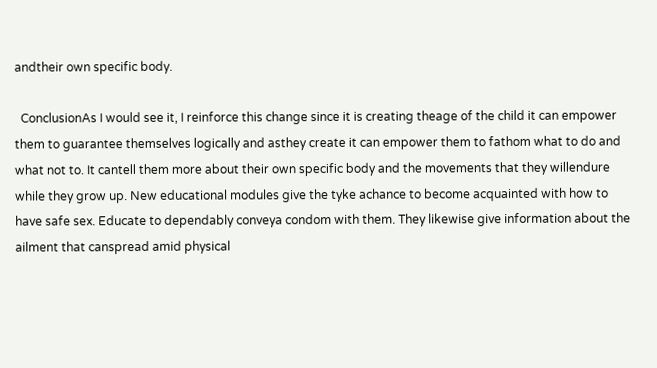andtheir own specific body.

  ConclusionAs I would see it, I reinforce this change since it is creating theage of the child it can empower them to guarantee themselves logically and asthey create it can empower them to fathom what to do and what not to. It cantell them more about their own specific body and the movements that they willendure while they grow up. New educational modules give the tyke achance to become acquainted with how to have safe sex. Educate to dependably conveya condom with them. They likewise give information about the ailment that canspread amid physical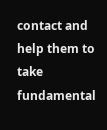contact and help them to take fundamental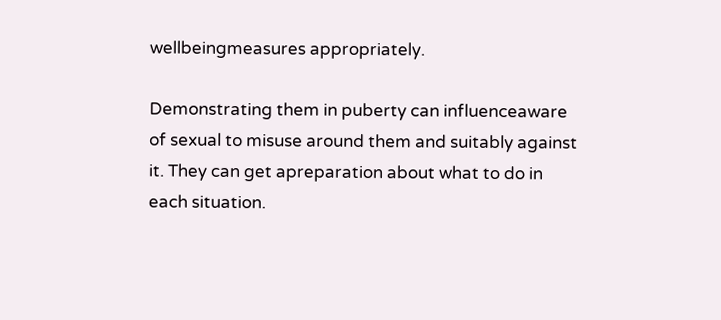wellbeingmeasures appropriately.

Demonstrating them in puberty can influenceaware of sexual to misuse around them and suitably against it. They can get apreparation about what to do in each situation.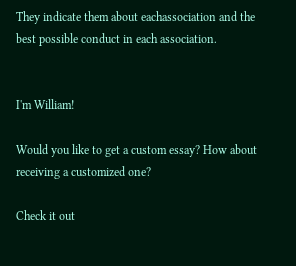They indicate them about eachassociation and the best possible conduct in each association.


I'm William!

Would you like to get a custom essay? How about receiving a customized one?

Check it out